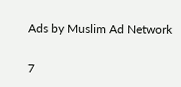Ads by Muslim Ad Network

7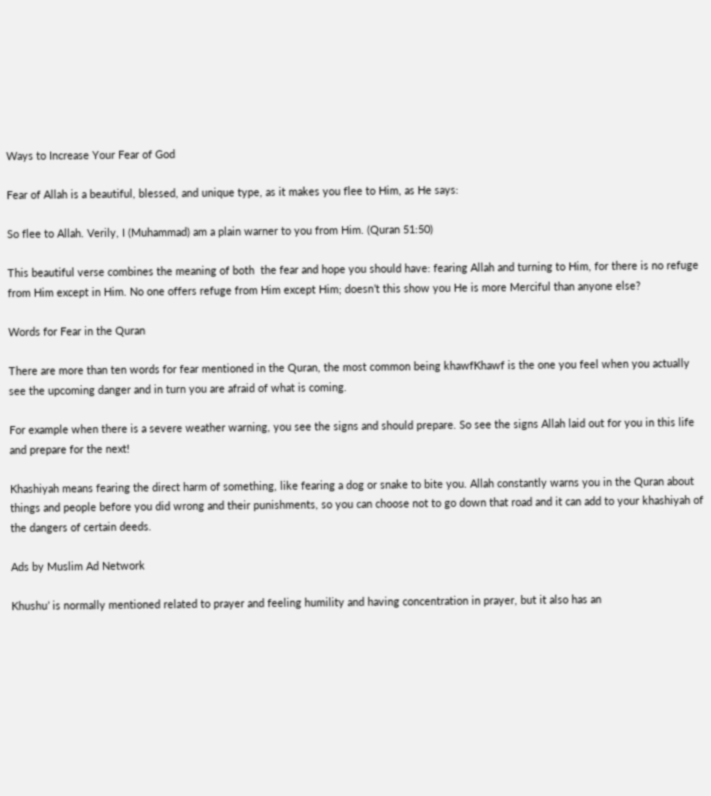Ways to Increase Your Fear of God

Fear of Allah is a beautiful, blessed, and unique type, as it makes you flee to Him, as He says:

So flee to Allah. Verily, I (Muhammad) am a plain warner to you from Him. (Quran 51:50)

This beautiful verse combines the meaning of both  the fear and hope you should have: fearing Allah and turning to Him, for there is no refuge from Him except in Him. No one offers refuge from Him except Him; doesn’t this show you He is more Merciful than anyone else?

Words for Fear in the Quran

There are more than ten words for fear mentioned in the Quran, the most common being khawfKhawf is the one you feel when you actually see the upcoming danger and in turn you are afraid of what is coming.

For example when there is a severe weather warning, you see the signs and should prepare. So see the signs Allah laid out for you in this life and prepare for the next!

Khashiyah means fearing the direct harm of something, like fearing a dog or snake to bite you. Allah constantly warns you in the Quran about things and people before you did wrong and their punishments, so you can choose not to go down that road and it can add to your khashiyah of the dangers of certain deeds.

Ads by Muslim Ad Network

Khushu’ is normally mentioned related to prayer and feeling humility and having concentration in prayer, but it also has an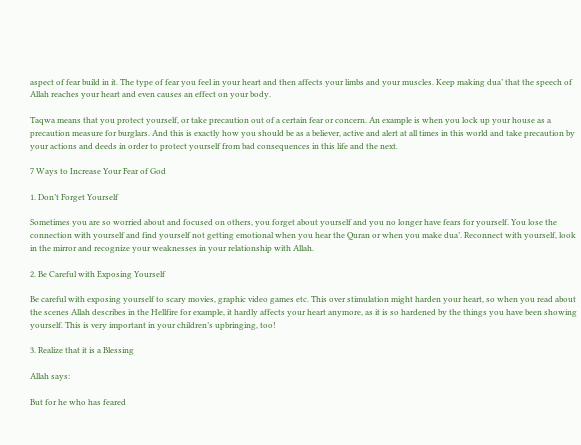aspect of fear build in it. The type of fear you feel in your heart and then affects your limbs and your muscles. Keep making dua’ that the speech of Allah reaches your heart and even causes an effect on your body.

Taqwa means that you protect yourself, or take precaution out of a certain fear or concern. An example is when you lock up your house as a precaution measure for burglars. And this is exactly how you should be as a believer, active and alert at all times in this world and take precaution by your actions and deeds in order to protect yourself from bad consequences in this life and the next.

7 Ways to Increase Your Fear of God

1. Don’t Forget Yourself

Sometimes you are so worried about and focused on others, you forget about yourself and you no longer have fears for yourself. You lose the connection with yourself and find yourself not getting emotional when you hear the Quran or when you make dua’. Reconnect with yourself, look in the mirror and recognize your weaknesses in your relationship with Allah.

2. Be Careful with Exposing Yourself

Be careful with exposing yourself to scary movies, graphic video games etc. This over stimulation might harden your heart, so when you read about the scenes Allah describes in the Hellfire for example, it hardly affects your heart anymore, as it is so hardened by the things you have been showing yourself. This is very important in your children’s upbringing, too!

3. Realize that it is a Blessing

Allah says:

But for he who has feared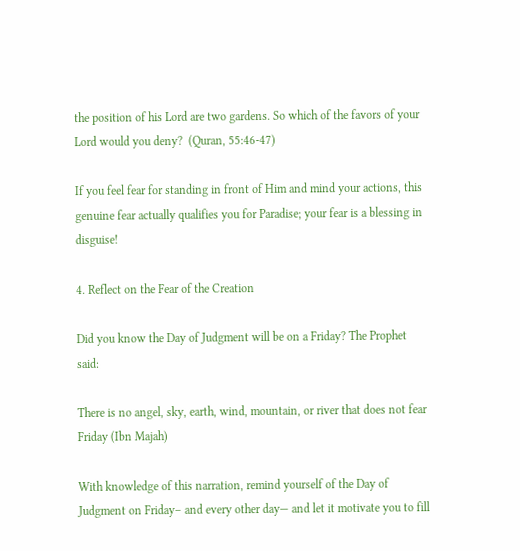the position of his Lord are two gardens. So which of the favors of your Lord would you deny?  (Quran, 55:46-47)

If you feel fear for standing in front of Him and mind your actions, this genuine fear actually qualifies you for Paradise; your fear is a blessing in disguise!

4. Reflect on the Fear of the Creation

Did you know the Day of Judgment will be on a Friday? The Prophet said:

There is no angel, sky, earth, wind, mountain, or river that does not fear Friday (Ibn Majah)

With knowledge of this narration, remind yourself of the Day of Judgment on Friday– and every other day— and let it motivate you to fill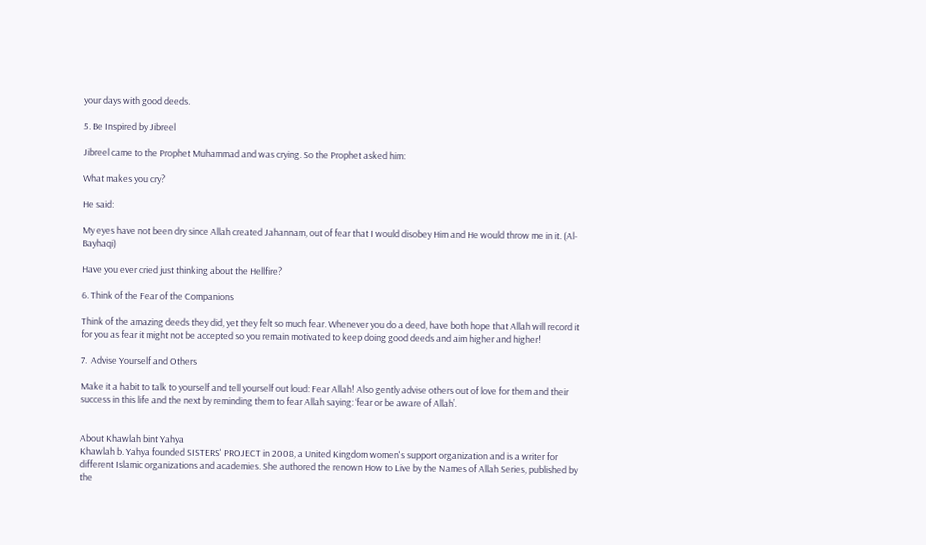your days with good deeds.

5. Be Inspired by Jibreel

Jibreel came to the Prophet Muhammad and was crying. So the Prophet asked him:

What makes you cry?

He said:

My eyes have not been dry since Allah created Jahannam, out of fear that I would disobey Him and He would throw me in it. (Al-Bayhaqi)

Have you ever cried just thinking about the Hellfire?

6. Think of the Fear of the Companions

Think of the amazing deeds they did, yet they felt so much fear. Whenever you do a deed, have both hope that Allah will record it for you as fear it might not be accepted so you remain motivated to keep doing good deeds and aim higher and higher!

7.  Advise Yourself and Others

Make it a habit to talk to yourself and tell yourself out loud: Fear Allah! Also gently advise others out of love for them and their success in this life and the next by reminding them to fear Allah saying: ‘fear or be aware of Allah’.


About Khawlah bint Yahya
Khawlah b. Yahya founded SISTERS' PROJECT in 2008, a United Kingdom women's support organization and is a writer for different Islamic organizations and academies. She authored the renown How to Live by the Names of Allah Series, published by the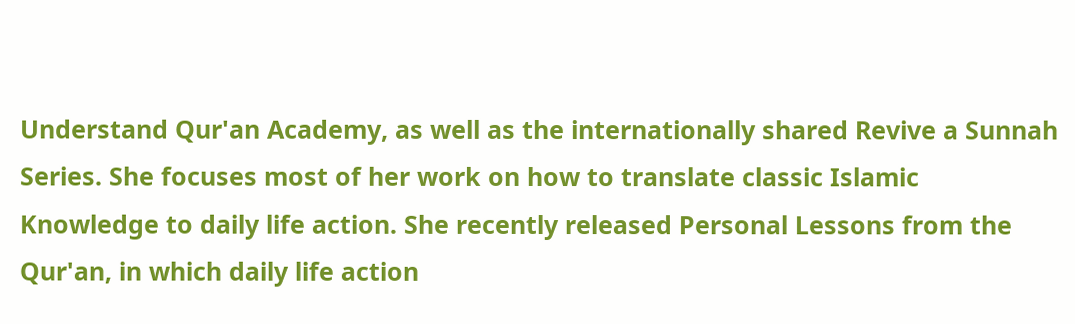Understand Qur'an Academy, as well as the internationally shared Revive a Sunnah Series. She focuses most of her work on how to translate classic Islamic Knowledge to daily life action. She recently released Personal Lessons from the Qur'an, in which daily life action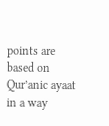points are based on Qur’anic ayaat in a way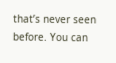that’s never seen before. You can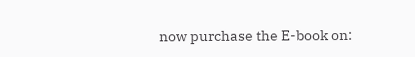now purchase the E-book on: